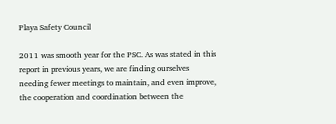Playa Safety Council

2011 was smooth year for the PSC. As was stated in this report in previous years, we are finding ourselves needing fewer meetings to maintain, and even improve, the cooperation and coordination between the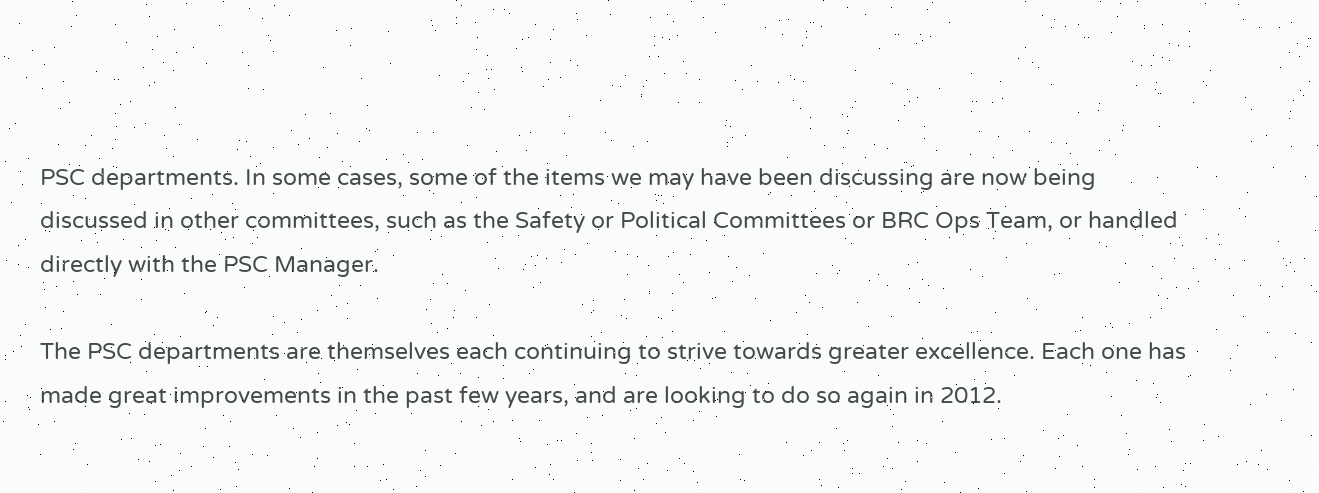PSC departments. In some cases, some of the items we may have been discussing are now being discussed in other committees, such as the Safety or Political Committees or BRC Ops Team, or handled directly with the PSC Manager.

The PSC departments are themselves each continuing to strive towards greater excellence. Each one has made great improvements in the past few years, and are looking to do so again in 2012.